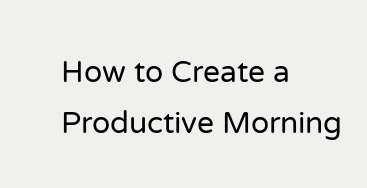How to Create a Productive Morning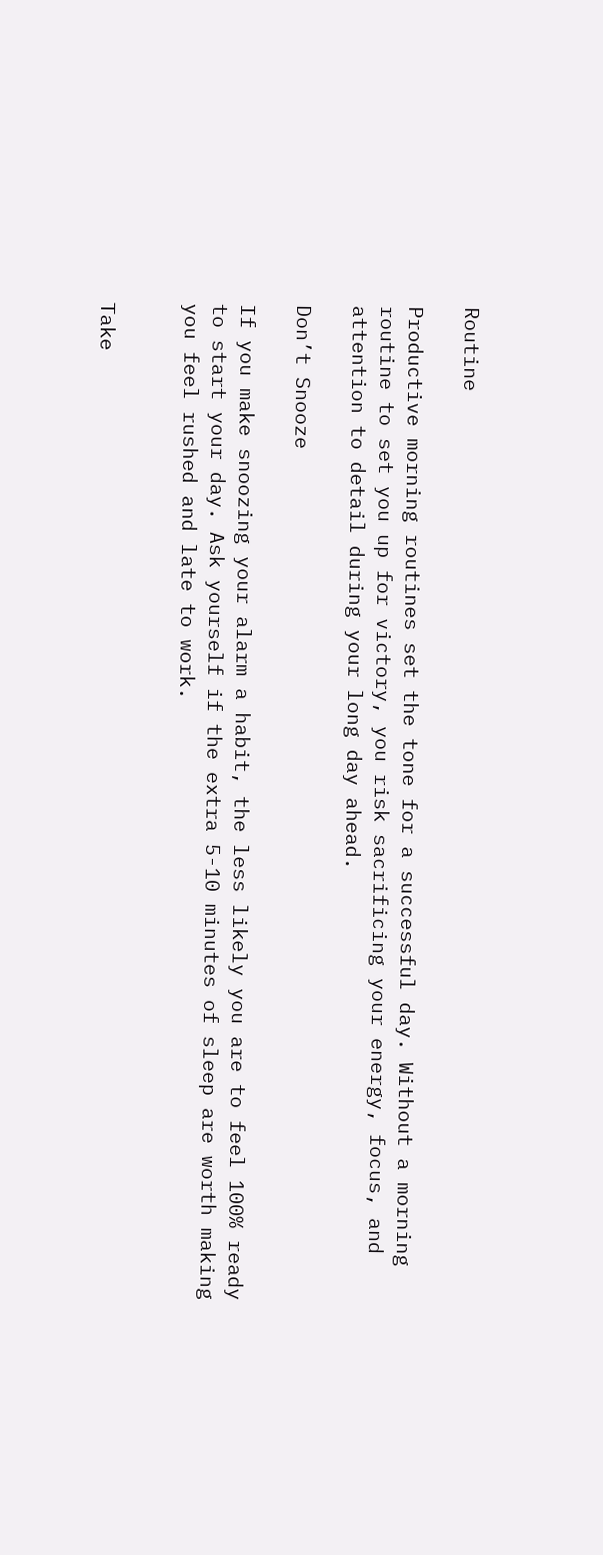Routine

Productive morning routines set the tone for a successful day. Without a morning routine to set you up for victory, you risk sacrificing your energy, focus, and attention to detail during your long day ahead.

Don’t Snooze

If you make snoozing your alarm a habit, the less likely you are to feel 100% ready to start your day. Ask yourself if the extra 5-10 minutes of sleep are worth making you feel rushed and late to work.


Take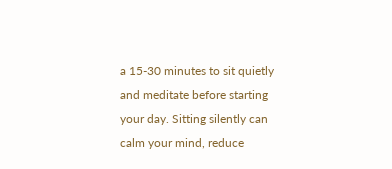a 15-30 minutes to sit quietly and meditate before starting your day. Sitting silently can calm your mind, reduce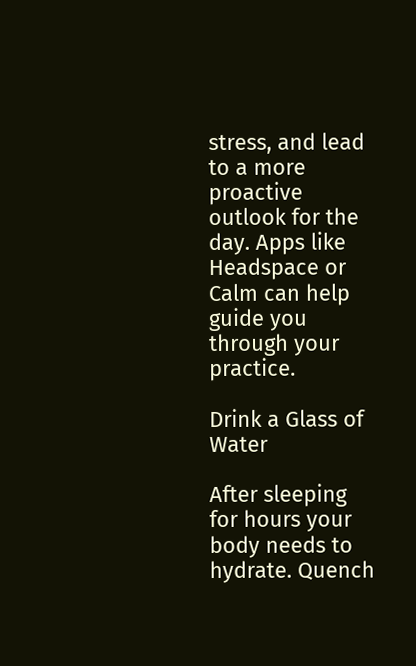stress, and lead to a more proactive outlook for the day. Apps like Headspace or Calm can help guide you through your practice.

Drink a Glass of Water

After sleeping for hours your body needs to hydrate. Quench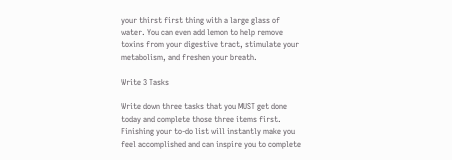your thirst first thing with a large glass of water. You can even add lemon to help remove toxins from your digestive tract, stimulate your metabolism, and freshen your breath.

Write 3 Tasks

Write down three tasks that you MUST get done today and complete those three items first. Finishing your to-do list will instantly make you feel accomplished and can inspire you to complete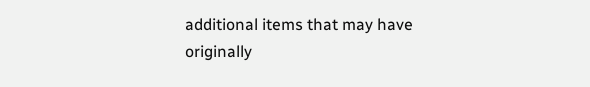additional items that may have originally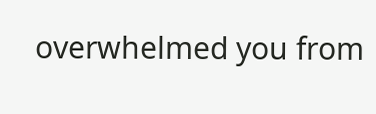overwhelmed you from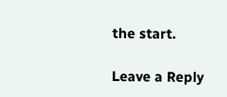the start.

Leave a Reply